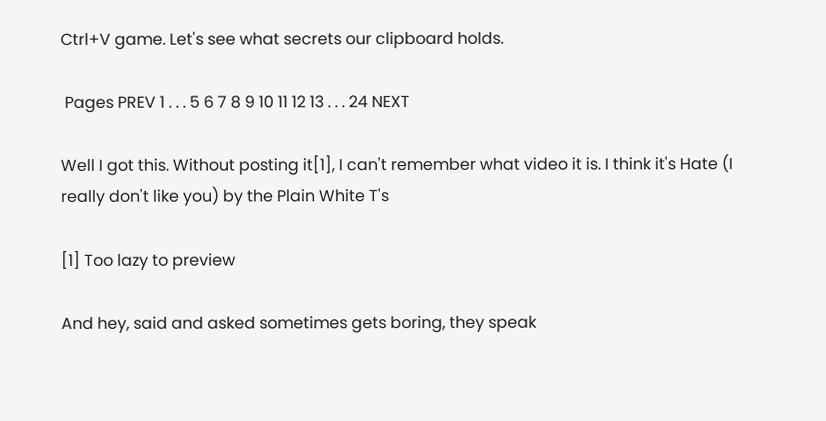Ctrl+V game. Let's see what secrets our clipboard holds.

 Pages PREV 1 . . . 5 6 7 8 9 10 11 12 13 . . . 24 NEXT

Well I got this. Without posting it[1], I can't remember what video it is. I think it's Hate (I really don't like you) by the Plain White T's

[1] Too lazy to preview

And hey, said and asked sometimes gets boring, they speak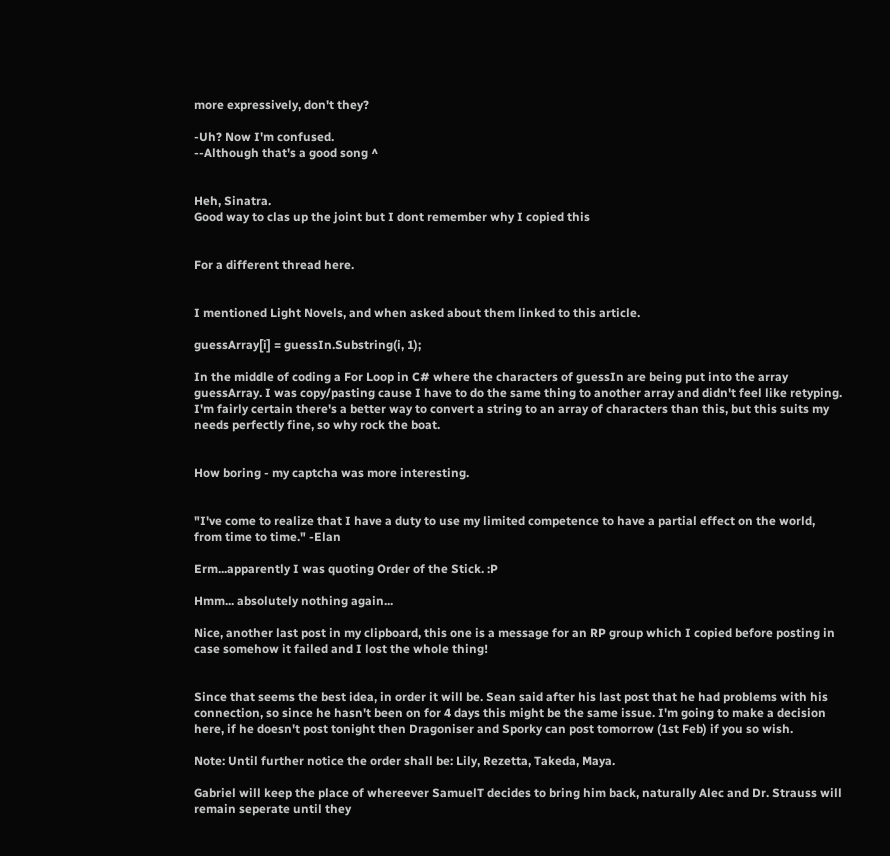more expressively, don't they?

-Uh? Now I'm confused.
--Although that's a good song ^


Heh, Sinatra.
Good way to clas up the joint but I dont remember why I copied this


For a different thread here.


I mentioned Light Novels, and when asked about them linked to this article.

guessArray[i] = guessIn.Substring(i, 1);

In the middle of coding a For Loop in C# where the characters of guessIn are being put into the array guessArray. I was copy/pasting cause I have to do the same thing to another array and didn't feel like retyping. I'm fairly certain there's a better way to convert a string to an array of characters than this, but this suits my needs perfectly fine, so why rock the boat.


How boring - my captcha was more interesting.


"I've come to realize that I have a duty to use my limited competence to have a partial effect on the world, from time to time." -Elan

Erm...apparently I was quoting Order of the Stick. :P

Hmm... absolutely nothing again...

Nice, another last post in my clipboard, this one is a message for an RP group which I copied before posting in case somehow it failed and I lost the whole thing!


Since that seems the best idea, in order it will be. Sean said after his last post that he had problems with his connection, so since he hasn't been on for 4 days this might be the same issue. I'm going to make a decision here, if he doesn't post tonight then Dragoniser and Sporky can post tomorrow (1st Feb) if you so wish.

Note: Until further notice the order shall be: Lily, Rezetta, Takeda, Maya.

Gabriel will keep the place of whereever SamuelT decides to bring him back, naturally Alec and Dr. Strauss will remain seperate until they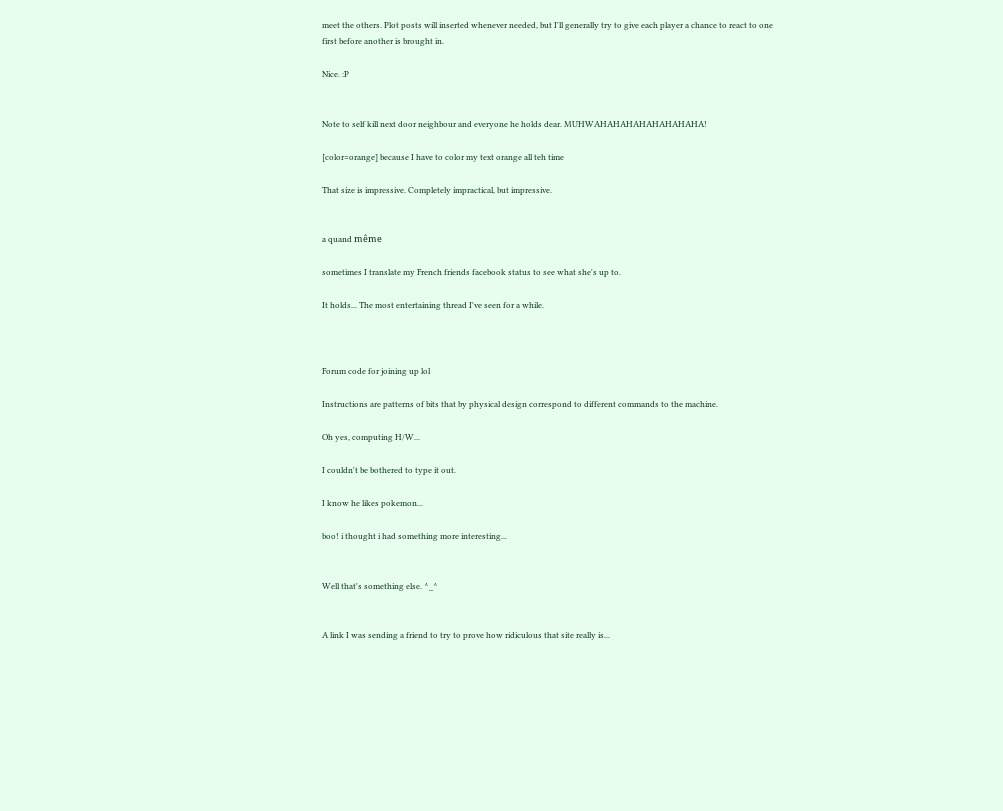meet the others. Plot posts will inserted whenever needed, but I'll generally try to give each player a chance to react to one first before another is brought in.

Nice. :P


Note to self kill next door neighbour and everyone he holds dear. MUHWAHAHAHAHAHAHAHAHA!

[color=orange] because I have to color my text orange all teh time

That size is impressive. Completely impractical, but impressive.


a quand même

sometimes I translate my French friends facebook status to see what she's up to.

It holds... The most entertaining thread I've seen for a while.



Forum code for joining up lol

Instructions are patterns of bits that by physical design correspond to different commands to the machine.

Oh yes, computing H/W...

I couldn't be bothered to type it out.

I know he likes pokemon...

boo! i thought i had something more interesting...


Well that's something else. ^_^


A link I was sending a friend to try to prove how ridiculous that site really is...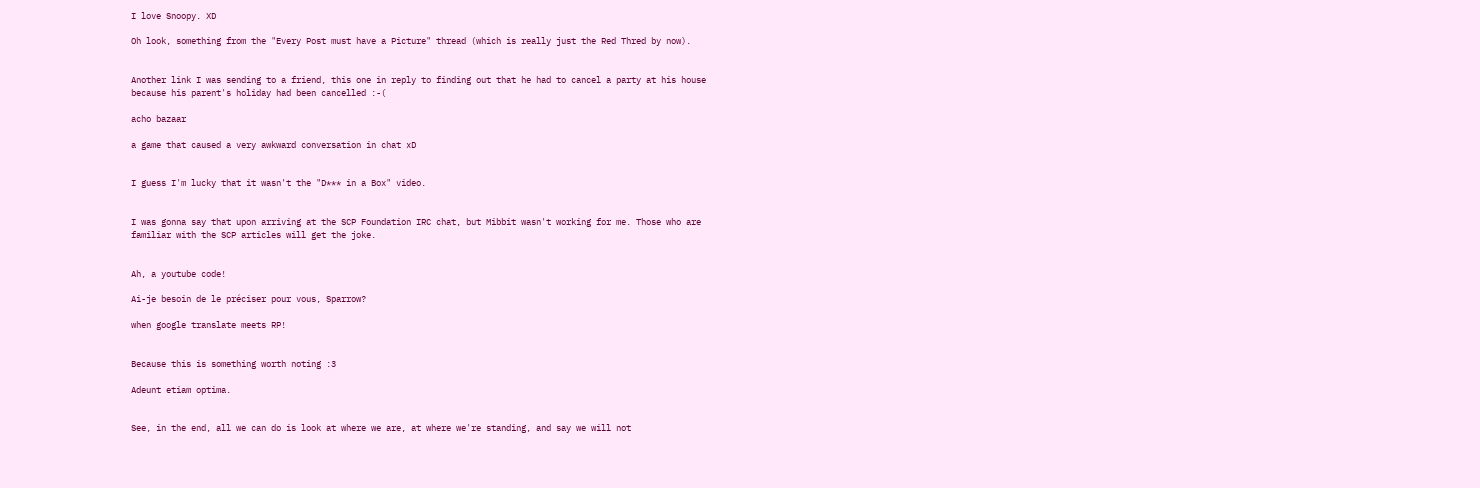I love Snoopy. XD

Oh look, something from the "Every Post must have a Picture" thread (which is really just the Red Thred by now).


Another link I was sending to a friend, this one in reply to finding out that he had to cancel a party at his house because his parent's holiday had been cancelled :-(

acho bazaar

a game that caused a very awkward conversation in chat xD


I guess I'm lucky that it wasn't the "D*** in a Box" video.


I was gonna say that upon arriving at the SCP Foundation IRC chat, but Mibbit wasn't working for me. Those who are familiar with the SCP articles will get the joke.


Ah, a youtube code!

Ai-je besoin de le préciser pour vous, Sparrow?

when google translate meets RP!


Because this is something worth noting :3

Adeunt etiam optima.


See, in the end, all we can do is look at where we are, at where we're standing, and say we will not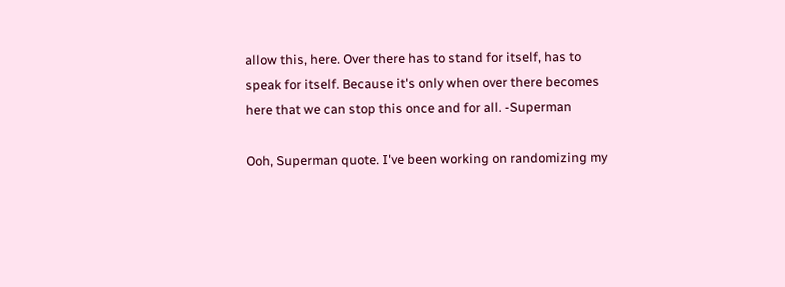allow this, here. Over there has to stand for itself, has to speak for itself. Because it's only when over there becomes here that we can stop this once and for all. -Superman

Ooh, Superman quote. I've been working on randomizing my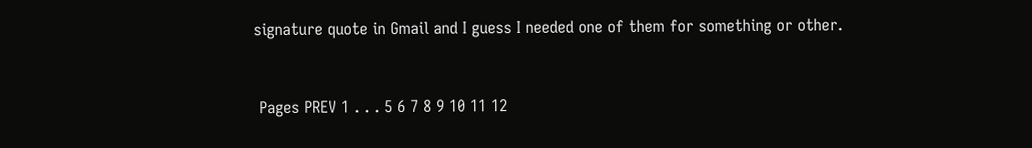signature quote in Gmail and I guess I needed one of them for something or other.


 Pages PREV 1 . . . 5 6 7 8 9 10 11 12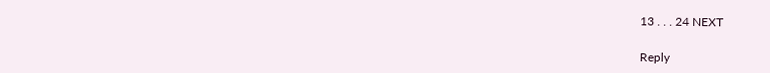13 . . . 24 NEXT

Reply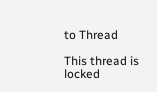to Thread

This thread is locked